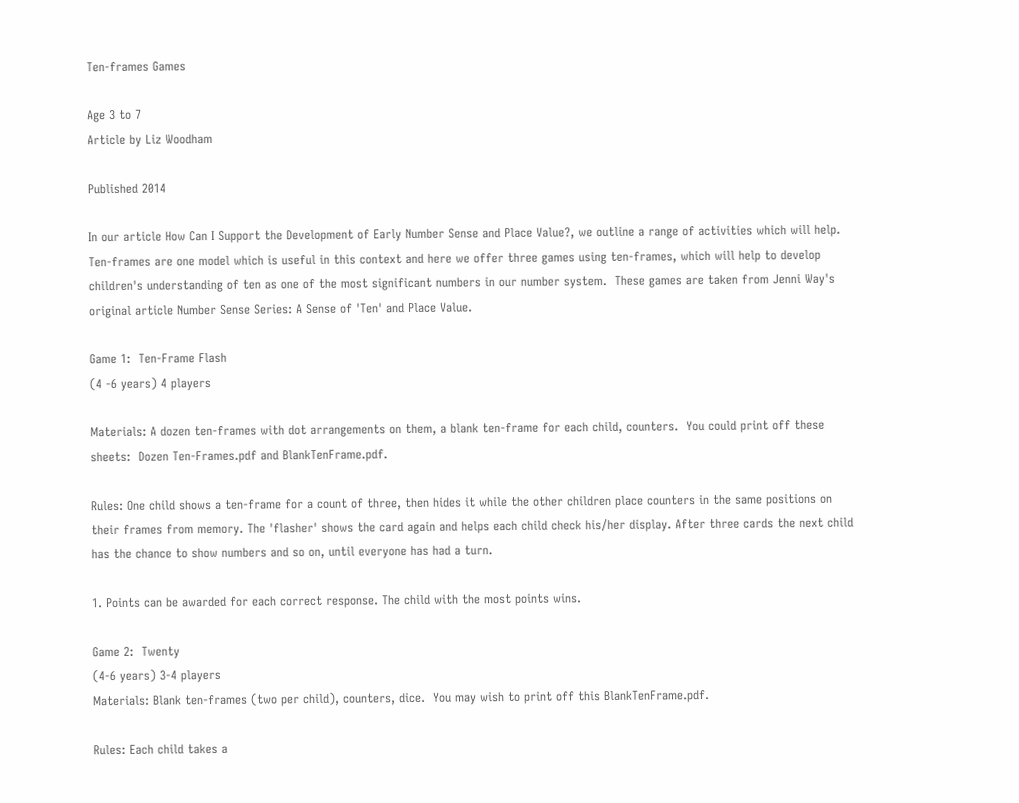Ten-frames Games

Age 3 to 7
Article by Liz Woodham

Published 2014

In our article How Can I Support the Development of Early Number Sense and Place Value?, we outline a range of activities which will help.  Ten-frames are one model which is useful in this context and here we offer three games using ten-frames, which will help to develop children's understanding of ten as one of the most significant numbers in our number system.  These games are taken from Jenni Way's original article Number Sense Series: A Sense of 'Ten' and Place Value.

Game 1:  Ten-Frame Flash
(4 -6 years) 4 players

Materials: A dozen ten-frames with dot arrangements on them, a blank ten-frame for each child, counters.  You could print off these sheets:  Dozen Ten-Frames.pdf and BlankTenFrame.pdf.

Rules: One child shows a ten-frame for a count of three, then hides it while the other children place counters in the same positions on their frames from memory. The 'flasher' shows the card again and helps each child check his/her display. After three cards the next child has the chance to show numbers and so on, until everyone has had a turn.

1. Points can be awarded for each correct response. The child with the most points wins.

Game 2:  Twenty
(4-6 years) 3-4 players
Materials: Blank ten-frames (two per child), counters, dice.  You may wish to print off this BlankTenFrame.pdf.

Rules: Each child takes a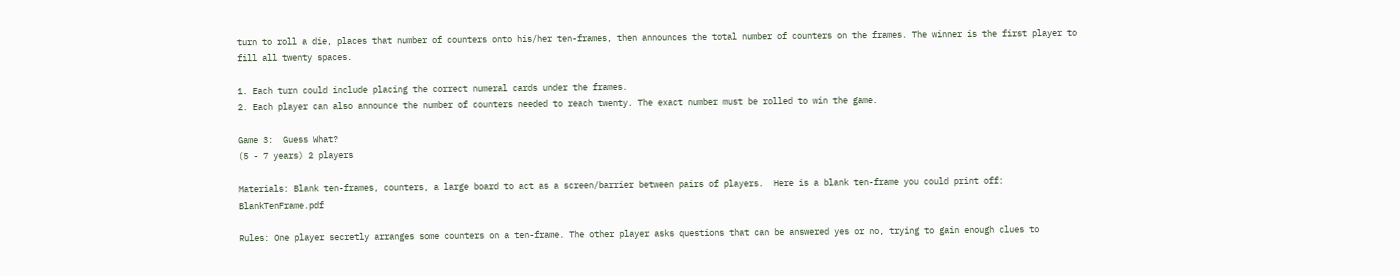turn to roll a die, places that number of counters onto his/her ten-frames, then announces the total number of counters on the frames. The winner is the first player to fill all twenty spaces.

1. Each turn could include placing the correct numeral cards under the frames.
2. Each player can also announce the number of counters needed to reach twenty. The exact number must be rolled to win the game.

Game 3:  Guess What?
(5 - 7 years) 2 players

Materials: Blank ten-frames, counters, a large board to act as a screen/barrier between pairs of players.  Here is a blank ten-frame you could print off:  BlankTenFrame.pdf

Rules: One player secretly arranges some counters on a ten-frame. The other player asks questions that can be answered yes or no, trying to gain enough clues to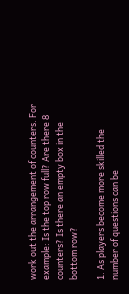work out the arrangement of counters. For example: Is the top row full? Are there 8 counters? Is there an empty box in the bottom row?

1. As players become more skilled the number of questions can be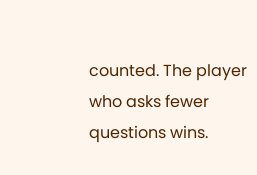counted. The player who asks fewer questions wins.